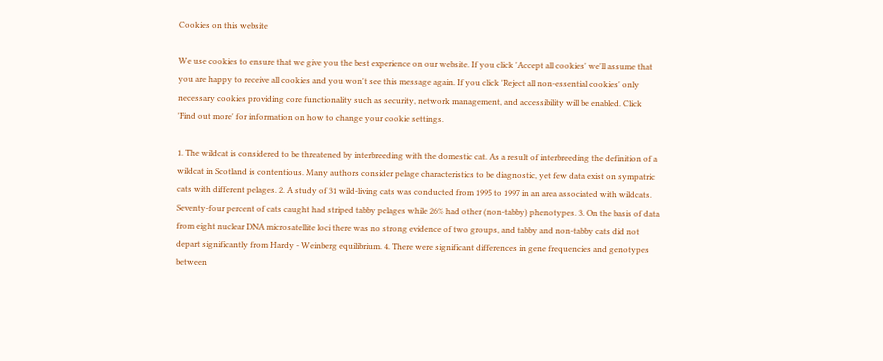Cookies on this website

We use cookies to ensure that we give you the best experience on our website. If you click 'Accept all cookies' we'll assume that you are happy to receive all cookies and you won't see this message again. If you click 'Reject all non-essential cookies' only necessary cookies providing core functionality such as security, network management, and accessibility will be enabled. Click 'Find out more' for information on how to change your cookie settings.

1. The wildcat is considered to be threatened by interbreeding with the domestic cat. As a result of interbreeding the definition of a wildcat in Scotland is contentious. Many authors consider pelage characteristics to be diagnostic, yet few data exist on sympatric cats with different pelages. 2. A study of 31 wild-living cats was conducted from 1995 to 1997 in an area associated with wildcats. Seventy-four percent of cats caught had striped tabby pelages while 26% had other (non-tabby) phenotypes. 3. On the basis of data from eight nuclear DNA microsatellite loci there was no strong evidence of two groups, and tabby and non-tabby cats did not depart significantly from Hardy - Weinberg equilibrium. 4. There were significant differences in gene frequencies and genotypes between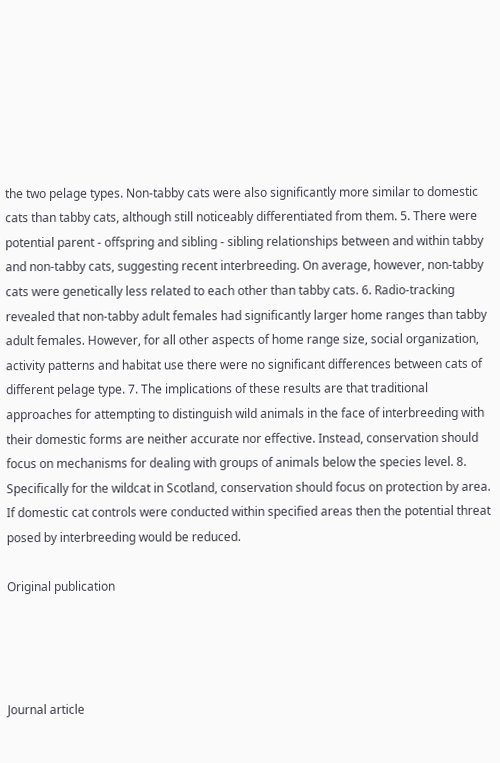the two pelage types. Non-tabby cats were also significantly more similar to domestic cats than tabby cats, although still noticeably differentiated from them. 5. There were potential parent - offspring and sibling - sibling relationships between and within tabby and non-tabby cats, suggesting recent interbreeding. On average, however, non-tabby cats were genetically less related to each other than tabby cats. 6. Radio-tracking revealed that non-tabby adult females had significantly larger home ranges than tabby adult females. However, for all other aspects of home range size, social organization, activity patterns and habitat use there were no significant differences between cats of different pelage type. 7. The implications of these results are that traditional approaches for attempting to distinguish wild animals in the face of interbreeding with their domestic forms are neither accurate nor effective. Instead, conservation should focus on mechanisms for dealing with groups of animals below the species level. 8. Specifically for the wildcat in Scotland, conservation should focus on protection by area. If domestic cat controls were conducted within specified areas then the potential threat posed by interbreeding would be reduced.

Original publication




Journal article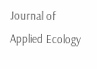Journal of Applied Ecology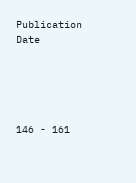Publication Date





146 - 161